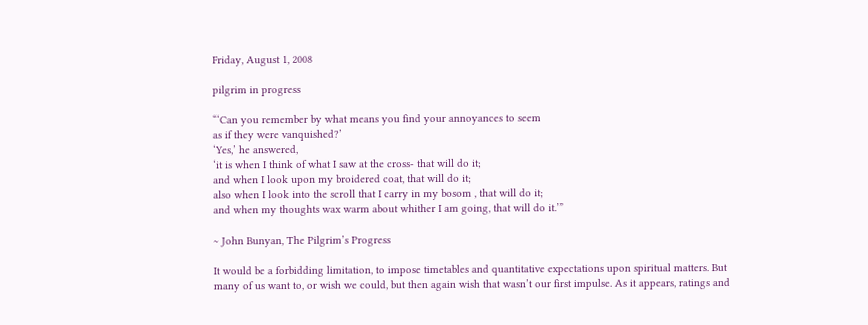Friday, August 1, 2008

pilgrim in progress

“‘Can you remember by what means you find your annoyances to seem
as if they were vanquished?’
‘Yes,’ he answered,
‘it is when I think of what I saw at the cross- that will do it;
and when I look upon my broidered coat, that will do it;
also when I look into the scroll that I carry in my bosom , that will do it;
and when my thoughts wax warm about whither I am going, that will do it.’”

~ John Bunyan, The Pilgrim’s Progress

It would be a forbidding limitation, to impose timetables and quantitative expectations upon spiritual matters. But many of us want to, or wish we could, but then again wish that wasn’t our first impulse. As it appears, ratings and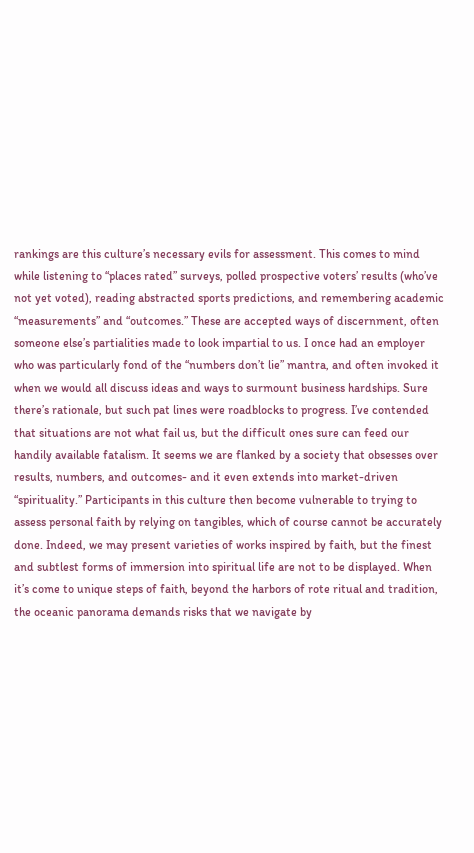rankings are this culture’s necessary evils for assessment. This comes to mind while listening to “places rated” surveys, polled prospective voters’ results (who’ve not yet voted), reading abstracted sports predictions, and remembering academic “measurements” and “outcomes.” These are accepted ways of discernment, often someone else’s partialities made to look impartial to us. I once had an employer who was particularly fond of the “numbers don’t lie” mantra, and often invoked it when we would all discuss ideas and ways to surmount business hardships. Sure there’s rationale, but such pat lines were roadblocks to progress. I’ve contended that situations are not what fail us, but the difficult ones sure can feed our handily available fatalism. It seems we are flanked by a society that obsesses over results, numbers, and outcomes- and it even extends into market-driven “spirituality.” Participants in this culture then become vulnerable to trying to assess personal faith by relying on tangibles, which of course cannot be accurately done. Indeed, we may present varieties of works inspired by faith, but the finest and subtlest forms of immersion into spiritual life are not to be displayed. When it’s come to unique steps of faith, beyond the harbors of rote ritual and tradition, the oceanic panorama demands risks that we navigate by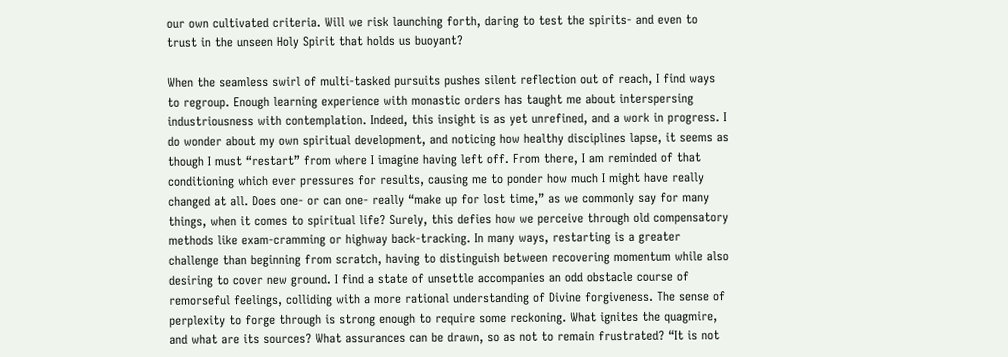our own cultivated criteria. Will we risk launching forth, daring to test the spirits- and even to trust in the unseen Holy Spirit that holds us buoyant?

When the seamless swirl of multi-tasked pursuits pushes silent reflection out of reach, I find ways to regroup. Enough learning experience with monastic orders has taught me about interspersing industriousness with contemplation. Indeed, this insight is as yet unrefined, and a work in progress. I do wonder about my own spiritual development, and noticing how healthy disciplines lapse, it seems as though I must “restart” from where I imagine having left off. From there, I am reminded of that conditioning which ever pressures for results, causing me to ponder how much I might have really changed at all. Does one- or can one- really “make up for lost time,” as we commonly say for many things, when it comes to spiritual life? Surely, this defies how we perceive through old compensatory methods like exam-cramming or highway back-tracking. In many ways, restarting is a greater challenge than beginning from scratch, having to distinguish between recovering momentum while also desiring to cover new ground. I find a state of unsettle accompanies an odd obstacle course of remorseful feelings, colliding with a more rational understanding of Divine forgiveness. The sense of perplexity to forge through is strong enough to require some reckoning. What ignites the quagmire, and what are its sources? What assurances can be drawn, so as not to remain frustrated? “It is not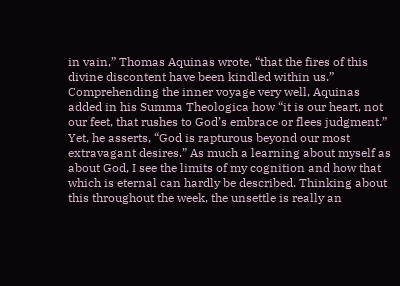in vain,” Thomas Aquinas wrote, “that the fires of this divine discontent have been kindled within us.” Comprehending the inner voyage very well, Aquinas added in his Summa Theologica how “it is our heart, not our feet, that rushes to God’s embrace or flees judgment.” Yet, he asserts, “God is rapturous beyond our most extravagant desires.” As much a learning about myself as about God, I see the limits of my cognition and how that which is eternal can hardly be described. Thinking about this throughout the week, the unsettle is really an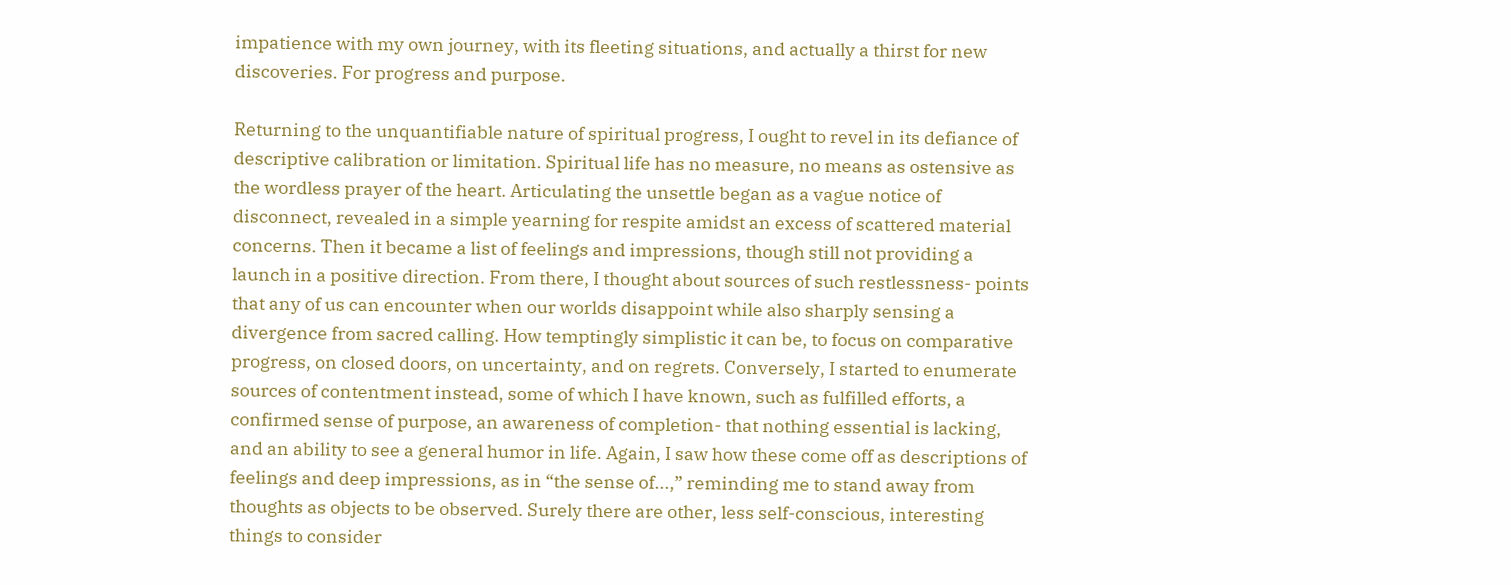impatience with my own journey, with its fleeting situations, and actually a thirst for new discoveries. For progress and purpose.

Returning to the unquantifiable nature of spiritual progress, I ought to revel in its defiance of descriptive calibration or limitation. Spiritual life has no measure, no means as ostensive as the wordless prayer of the heart. Articulating the unsettle began as a vague notice of disconnect, revealed in a simple yearning for respite amidst an excess of scattered material concerns. Then it became a list of feelings and impressions, though still not providing a launch in a positive direction. From there, I thought about sources of such restlessness- points that any of us can encounter when our worlds disappoint while also sharply sensing a divergence from sacred calling. How temptingly simplistic it can be, to focus on comparative progress, on closed doors, on uncertainty, and on regrets. Conversely, I started to enumerate sources of contentment instead, some of which I have known, such as fulfilled efforts, a confirmed sense of purpose, an awareness of completion- that nothing essential is lacking, and an ability to see a general humor in life. Again, I saw how these come off as descriptions of feelings and deep impressions, as in “the sense of...,” reminding me to stand away from thoughts as objects to be observed. Surely there are other, less self-conscious, interesting things to consider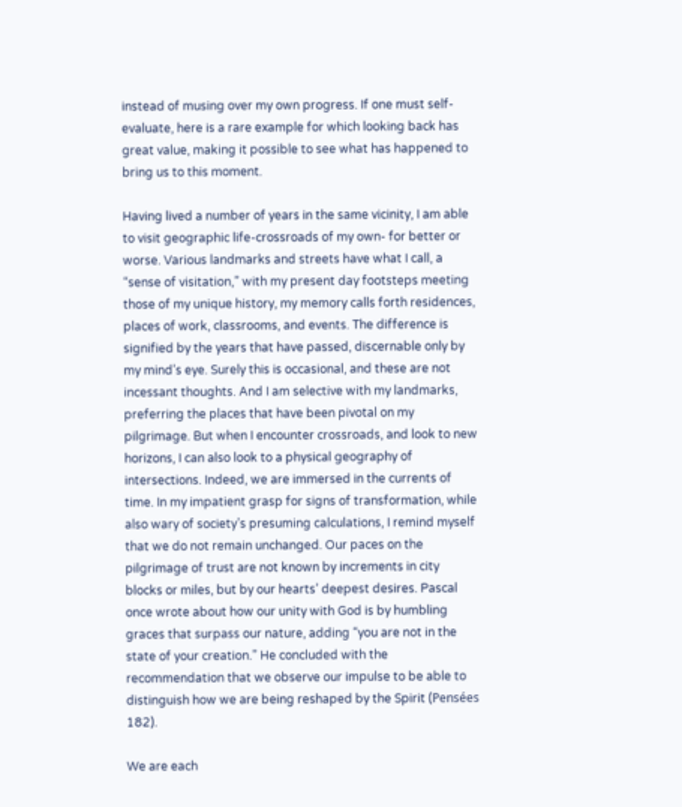instead of musing over my own progress. If one must self-evaluate, here is a rare example for which looking back has great value, making it possible to see what has happened to bring us to this moment.

Having lived a number of years in the same vicinity, I am able to visit geographic life-crossroads of my own- for better or worse. Various landmarks and streets have what I call, a “sense of visitation,” with my present day footsteps meeting those of my unique history, my memory calls forth residences, places of work, classrooms, and events. The difference is signified by the years that have passed, discernable only by my mind’s eye. Surely this is occasional, and these are not incessant thoughts. And I am selective with my landmarks, preferring the places that have been pivotal on my pilgrimage. But when I encounter crossroads, and look to new horizons, I can also look to a physical geography of intersections. Indeed, we are immersed in the currents of time. In my impatient grasp for signs of transformation, while also wary of society’s presuming calculations, I remind myself that we do not remain unchanged. Our paces on the pilgrimage of trust are not known by increments in city blocks or miles, but by our hearts’ deepest desires. Pascal once wrote about how our unity with God is by humbling graces that surpass our nature, adding “you are not in the state of your creation.” He concluded with the recommendation that we observe our impulse to be able to distinguish how we are being reshaped by the Spirit (Pensées 182).

We are each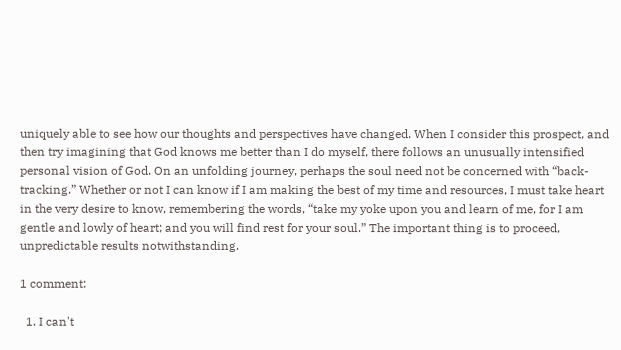uniquely able to see how our thoughts and perspectives have changed. When I consider this prospect, and then try imagining that God knows me better than I do myself, there follows an unusually intensified personal vision of God. On an unfolding journey, perhaps the soul need not be concerned with “back-tracking.” Whether or not I can know if I am making the best of my time and resources, I must take heart in the very desire to know, remembering the words, “take my yoke upon you and learn of me, for I am gentle and lowly of heart; and you will find rest for your soul.” The important thing is to proceed, unpredictable results notwithstanding.

1 comment:

  1. I can't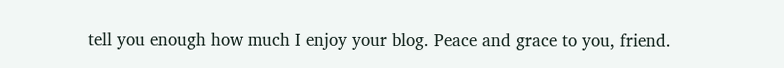tell you enough how much I enjoy your blog. Peace and grace to you, friend.